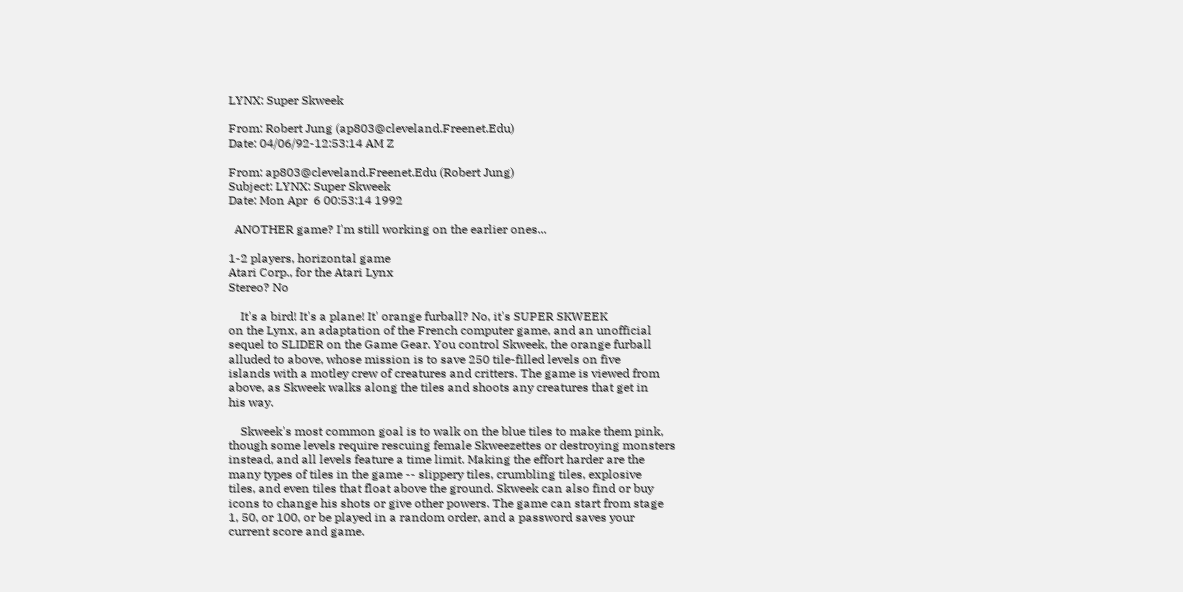LYNX: Super Skweek

From: Robert Jung (ap803@cleveland.Freenet.Edu)
Date: 04/06/92-12:53:14 AM Z

From: ap803@cleveland.Freenet.Edu (Robert Jung)
Subject: LYNX: Super Skweek
Date: Mon Apr  6 00:53:14 1992

  ANOTHER game? I'm still working on the earlier ones...

1-2 players, horizontal game
Atari Corp., for the Atari Lynx
Stereo? No

    It's a bird! It's a plane! It' orange furball? No, it's SUPER SKWEEK
on the Lynx, an adaptation of the French computer game, and an unofficial
sequel to SLIDER on the Game Gear. You control Skweek, the orange furball
alluded to above, whose mission is to save 250 tile-filled levels on five
islands with a motley crew of creatures and critters. The game is viewed from
above, as Skweek walks along the tiles and shoots any creatures that get in
his way.

    Skweek's most common goal is to walk on the blue tiles to make them pink,
though some levels require rescuing female Skweezettes or destroying monsters
instead, and all levels feature a time limit. Making the effort harder are the
many types of tiles in the game -- slippery tiles, crumbling tiles, explosive
tiles, and even tiles that float above the ground. Skweek can also find or buy
icons to change his shots or give other powers. The game can start from stage
1, 50, or 100, or be played in a random order, and a password saves your
current score and game.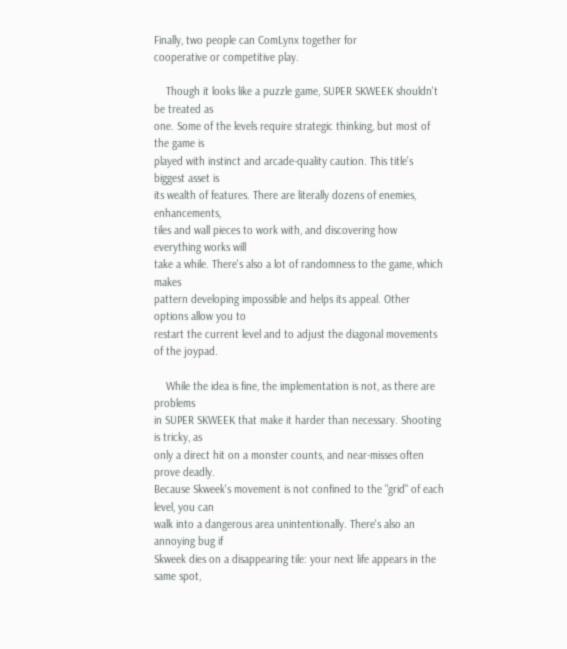Finally, two people can ComLynx together for
cooperative or competitive play.

    Though it looks like a puzzle game, SUPER SKWEEK shouldn't be treated as
one. Some of the levels require strategic thinking, but most of the game is
played with instinct and arcade-quality caution. This title's biggest asset is
its wealth of features. There are literally dozens of enemies, enhancements,
tiles and wall pieces to work with, and discovering how everything works will
take a while. There's also a lot of randomness to the game, which makes
pattern developing impossible and helps its appeal. Other options allow you to
restart the current level and to adjust the diagonal movements of the joypad.

    While the idea is fine, the implementation is not, as there are problems
in SUPER SKWEEK that make it harder than necessary. Shooting is tricky, as
only a direct hit on a monster counts, and near-misses often prove deadly.
Because Skweek's movement is not confined to the "grid" of each level, you can
walk into a dangerous area unintentionally. There's also an annoying bug if
Skweek dies on a disappearing tile: your next life appears in the same spot,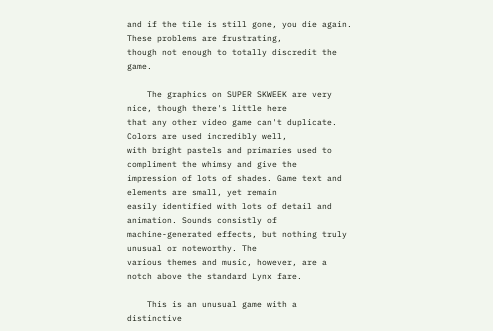and if the tile is still gone, you die again. These problems are frustrating,
though not enough to totally discredit the game.

    The graphics on SUPER SKWEEK are very nice, though there's little here
that any other video game can't duplicate. Colors are used incredibly well,
with bright pastels and primaries used to compliment the whimsy and give the
impression of lots of shades. Game text and elements are small, yet remain
easily identified with lots of detail and animation. Sounds consistly of
machine-generated effects, but nothing truly unusual or noteworthy. The
various themes and music, however, are a notch above the standard Lynx fare.

    This is an unusual game with a distinctive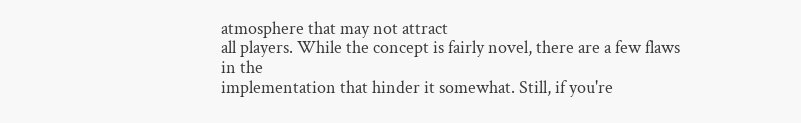atmosphere that may not attract
all players. While the concept is fairly novel, there are a few flaws in the
implementation that hinder it somewhat. Still, if you're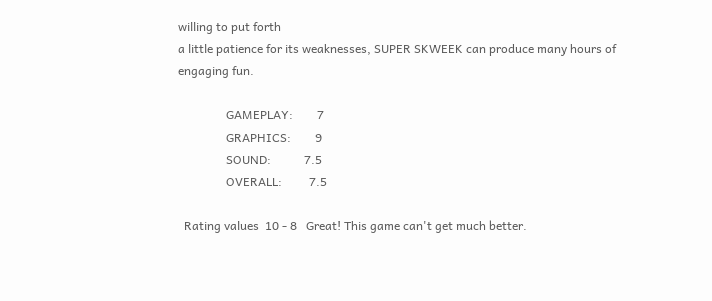willing to put forth
a little patience for its weaknesses, SUPER SKWEEK can produce many hours of
engaging fun.

                GAMEPLAY:        7
                GRAPHICS:        9
                SOUND:           7.5
                OVERALL:         7.5

  Rating values  10 - 8   Great! This game can't get much better.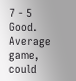7 - 5   Good. Average game, could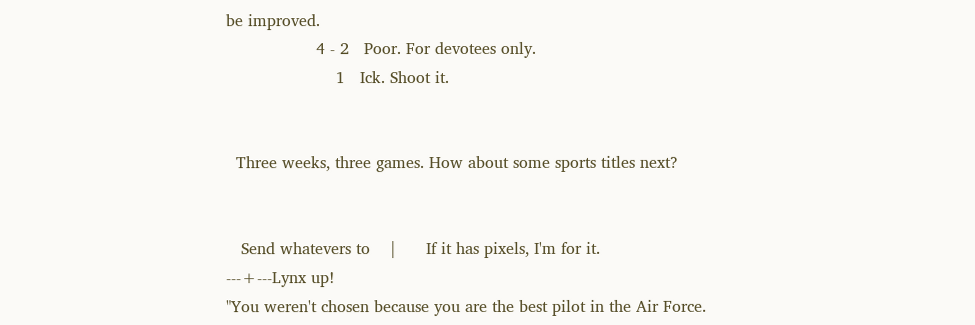be improved.
                  4 - 2   Poor. For devotees only.
                      1   Ick. Shoot it.


  Three weeks, three games. How about some sports titles next?


   Send whatevers to    |      If it has pixels, I'm for it.
---+---Lynx up!
"You weren't chosen because you are the best pilot in the Air Force.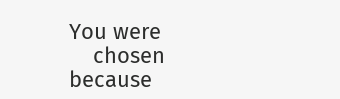You were
    chosen because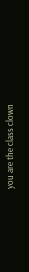you are the class clown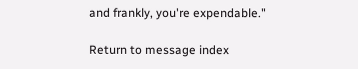and frankly, you're expendable."

Return to message index